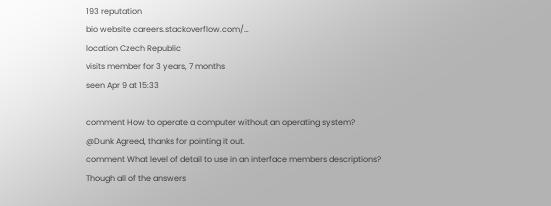193 reputation
bio website careers.stackoverflow.com/…
location Czech Republic
visits member for 3 years, 7 months
seen Apr 9 at 15:33

comment How to operate a computer without an operating system?
@Dunk Agreed, thanks for pointing it out.
comment What level of detail to use in an interface members descriptions?
Though all of the answers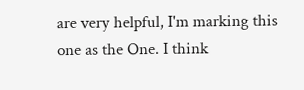are very helpful, I'm marking this one as the One. I think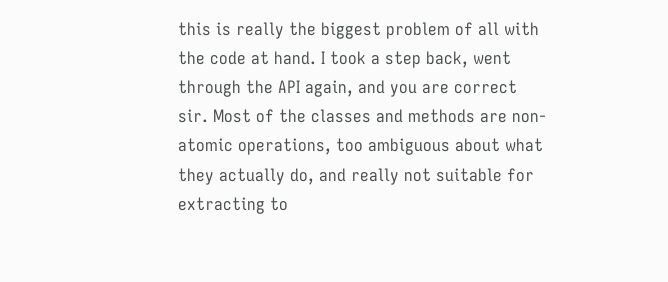this is really the biggest problem of all with the code at hand. I took a step back, went through the API again, and you are correct sir. Most of the classes and methods are non-atomic operations, too ambiguous about what they actually do, and really not suitable for extracting to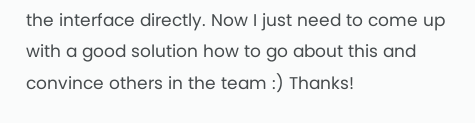the interface directly. Now I just need to come up with a good solution how to go about this and convince others in the team :) Thanks!